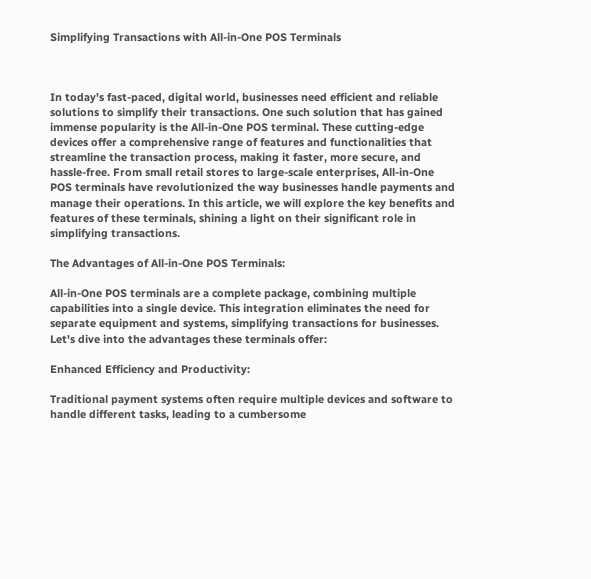Simplifying Transactions with All-in-One POS Terminals



In today's fast-paced, digital world, businesses need efficient and reliable solutions to simplify their transactions. One such solution that has gained immense popularity is the All-in-One POS terminal. These cutting-edge devices offer a comprehensive range of features and functionalities that streamline the transaction process, making it faster, more secure, and hassle-free. From small retail stores to large-scale enterprises, All-in-One POS terminals have revolutionized the way businesses handle payments and manage their operations. In this article, we will explore the key benefits and features of these terminals, shining a light on their significant role in simplifying transactions.

The Advantages of All-in-One POS Terminals:

All-in-One POS terminals are a complete package, combining multiple capabilities into a single device. This integration eliminates the need for separate equipment and systems, simplifying transactions for businesses. Let's dive into the advantages these terminals offer:

Enhanced Efficiency and Productivity:

Traditional payment systems often require multiple devices and software to handle different tasks, leading to a cumbersome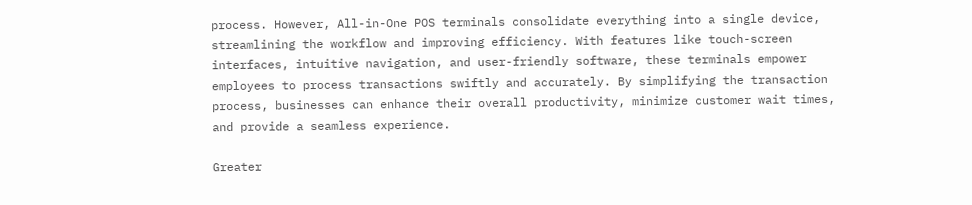process. However, All-in-One POS terminals consolidate everything into a single device, streamlining the workflow and improving efficiency. With features like touch-screen interfaces, intuitive navigation, and user-friendly software, these terminals empower employees to process transactions swiftly and accurately. By simplifying the transaction process, businesses can enhance their overall productivity, minimize customer wait times, and provide a seamless experience.

Greater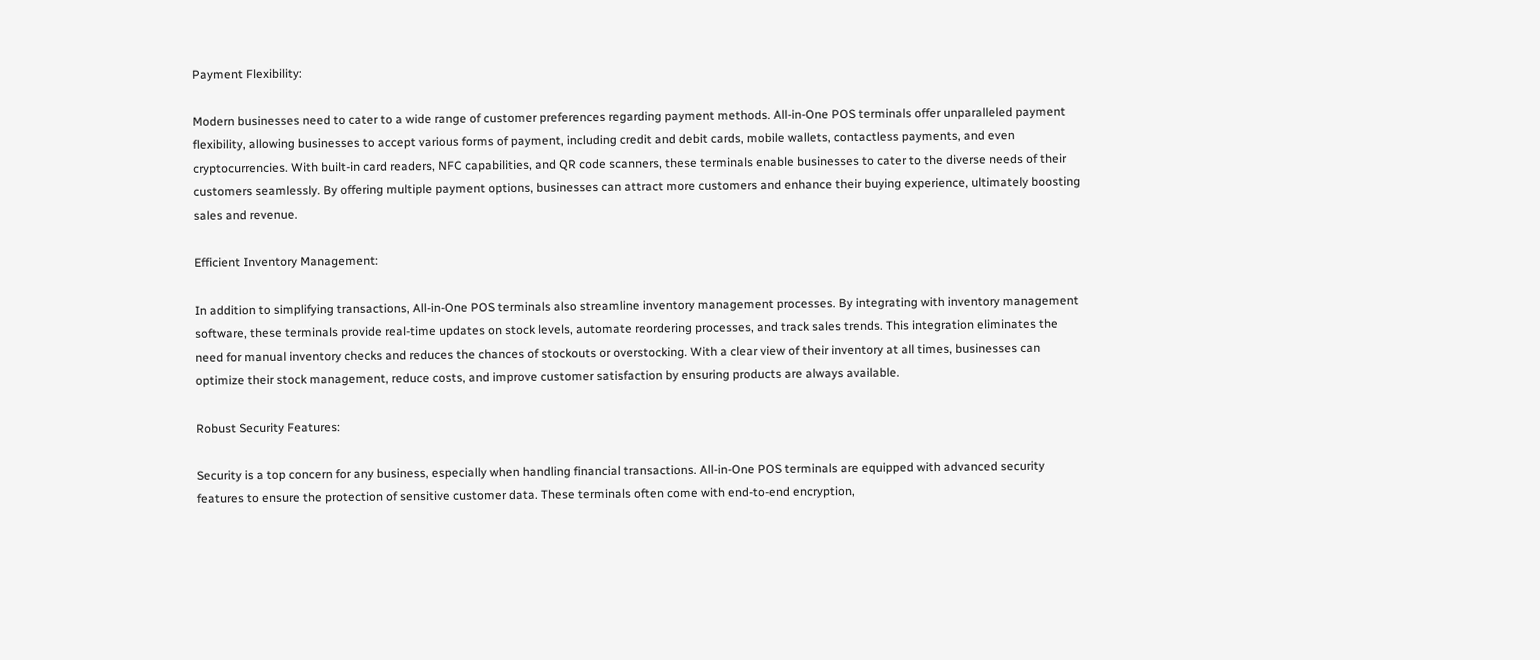Payment Flexibility:

Modern businesses need to cater to a wide range of customer preferences regarding payment methods. All-in-One POS terminals offer unparalleled payment flexibility, allowing businesses to accept various forms of payment, including credit and debit cards, mobile wallets, contactless payments, and even cryptocurrencies. With built-in card readers, NFC capabilities, and QR code scanners, these terminals enable businesses to cater to the diverse needs of their customers seamlessly. By offering multiple payment options, businesses can attract more customers and enhance their buying experience, ultimately boosting sales and revenue.

Efficient Inventory Management:

In addition to simplifying transactions, All-in-One POS terminals also streamline inventory management processes. By integrating with inventory management software, these terminals provide real-time updates on stock levels, automate reordering processes, and track sales trends. This integration eliminates the need for manual inventory checks and reduces the chances of stockouts or overstocking. With a clear view of their inventory at all times, businesses can optimize their stock management, reduce costs, and improve customer satisfaction by ensuring products are always available.

Robust Security Features:

Security is a top concern for any business, especially when handling financial transactions. All-in-One POS terminals are equipped with advanced security features to ensure the protection of sensitive customer data. These terminals often come with end-to-end encryption,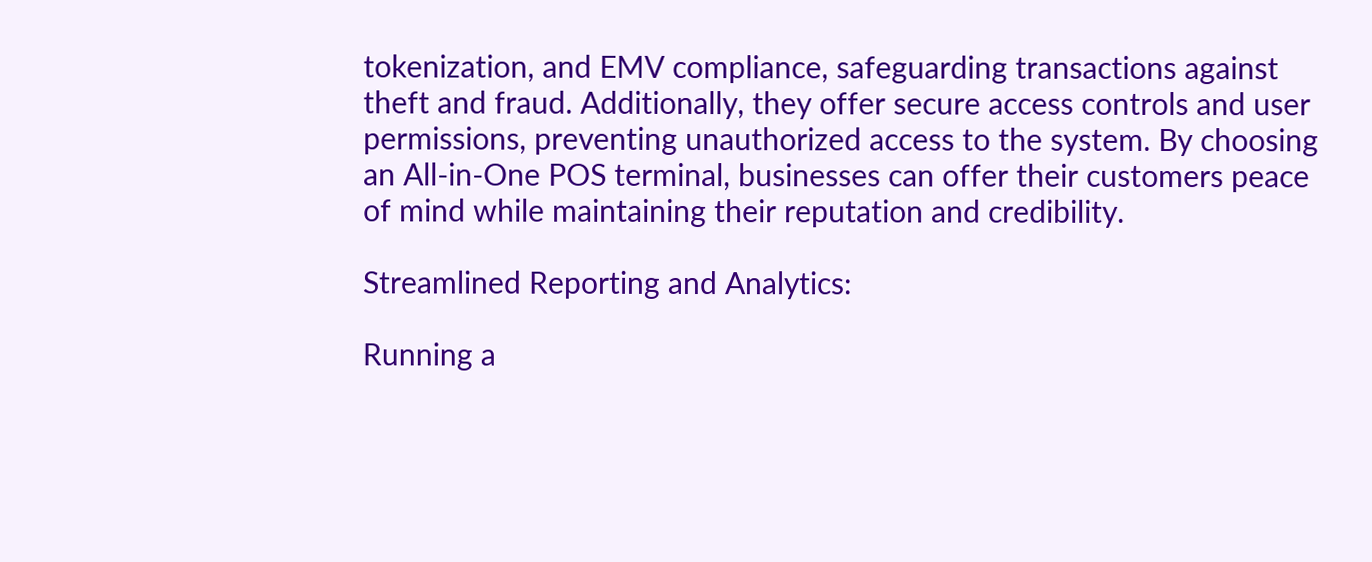tokenization, and EMV compliance, safeguarding transactions against theft and fraud. Additionally, they offer secure access controls and user permissions, preventing unauthorized access to the system. By choosing an All-in-One POS terminal, businesses can offer their customers peace of mind while maintaining their reputation and credibility.

Streamlined Reporting and Analytics:

Running a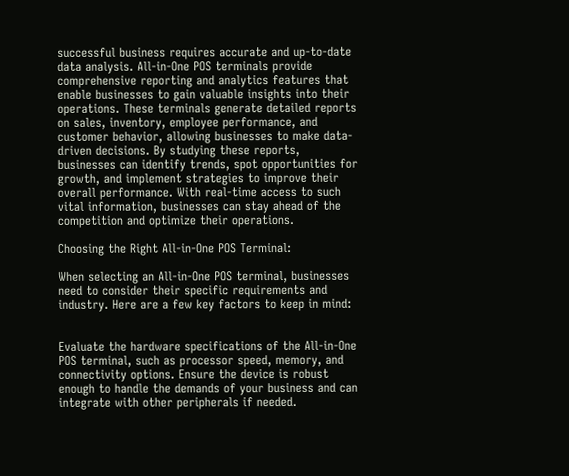successful business requires accurate and up-to-date data analysis. All-in-One POS terminals provide comprehensive reporting and analytics features that enable businesses to gain valuable insights into their operations. These terminals generate detailed reports on sales, inventory, employee performance, and customer behavior, allowing businesses to make data-driven decisions. By studying these reports, businesses can identify trends, spot opportunities for growth, and implement strategies to improve their overall performance. With real-time access to such vital information, businesses can stay ahead of the competition and optimize their operations.

Choosing the Right All-in-One POS Terminal:

When selecting an All-in-One POS terminal, businesses need to consider their specific requirements and industry. Here are a few key factors to keep in mind:


Evaluate the hardware specifications of the All-in-One POS terminal, such as processor speed, memory, and connectivity options. Ensure the device is robust enough to handle the demands of your business and can integrate with other peripherals if needed.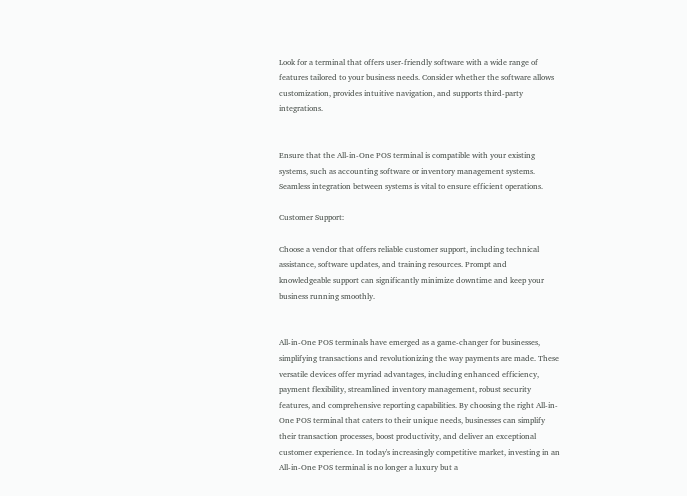Look for a terminal that offers user-friendly software with a wide range of features tailored to your business needs. Consider whether the software allows customization, provides intuitive navigation, and supports third-party integrations.


Ensure that the All-in-One POS terminal is compatible with your existing systems, such as accounting software or inventory management systems. Seamless integration between systems is vital to ensure efficient operations.

Customer Support:

Choose a vendor that offers reliable customer support, including technical assistance, software updates, and training resources. Prompt and knowledgeable support can significantly minimize downtime and keep your business running smoothly.


All-in-One POS terminals have emerged as a game-changer for businesses, simplifying transactions and revolutionizing the way payments are made. These versatile devices offer myriad advantages, including enhanced efficiency, payment flexibility, streamlined inventory management, robust security features, and comprehensive reporting capabilities. By choosing the right All-in-One POS terminal that caters to their unique needs, businesses can simplify their transaction processes, boost productivity, and deliver an exceptional customer experience. In today's increasingly competitive market, investing in an All-in-One POS terminal is no longer a luxury but a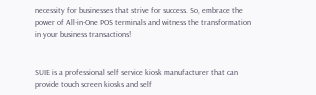necessity for businesses that strive for success. So, embrace the power of All-in-One POS terminals and witness the transformation in your business transactions!


SUIE is a professional self service kiosk manufacturer that can provide touch screen kiosks and self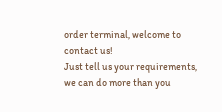order terminal, welcome to contact us!
Just tell us your requirements, we can do more than you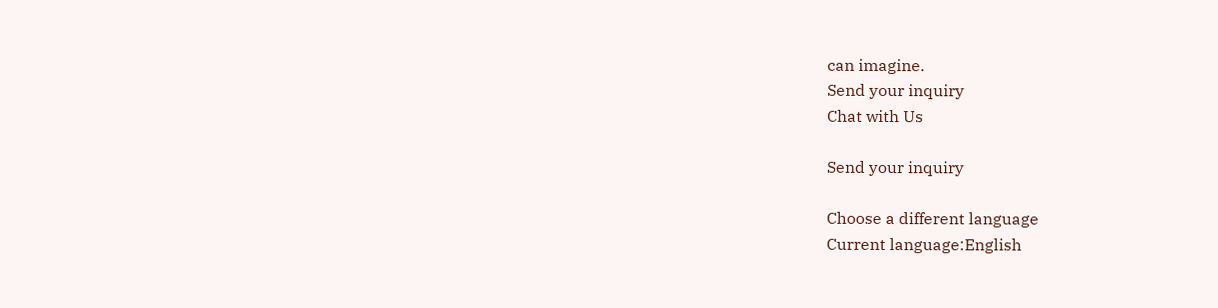can imagine.
Send your inquiry
Chat with Us

Send your inquiry

Choose a different language
Current language:English